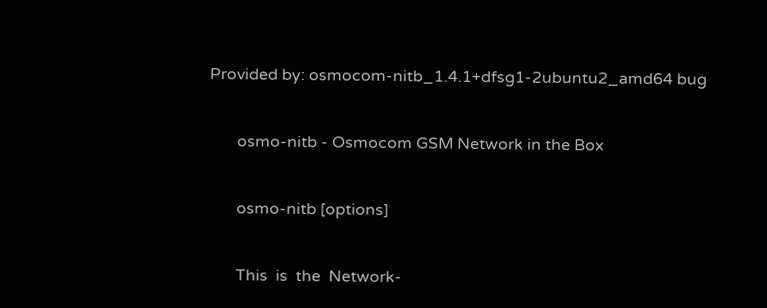Provided by: osmocom-nitb_1.4.1+dfsg1-2ubuntu2_amd64 bug


       osmo-nitb - Osmocom GSM Network in the Box


       osmo-nitb [options]


       This  is  the  Network-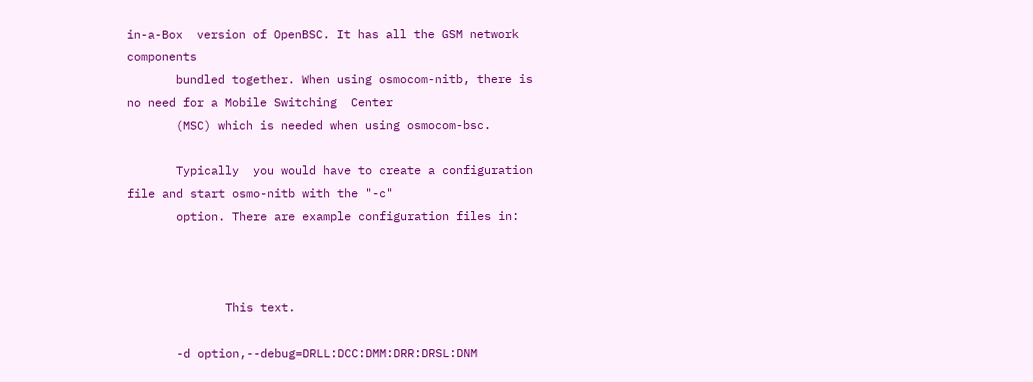in-a-Box  version of OpenBSC. It has all the GSM network components
       bundled together. When using osmocom-nitb, there is no need for a Mobile Switching  Center
       (MSC) which is needed when using osmocom-bsc.

       Typically  you would have to create a configuration file and start osmo-nitb with the "-c"
       option. There are example configuration files in:



              This text.

       -d option,--debug=DRLL:DCC:DMM:DRR:DRSL:DNM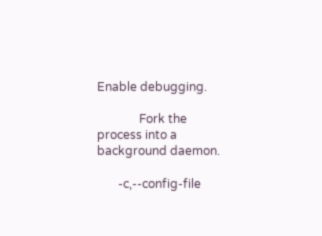Enable debugging.

              Fork the process into a background daemon.

       -c,--config-file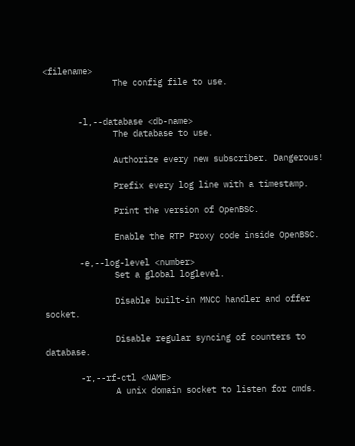<filename>
              The config file to use.


       -l,--database <db-name>
              The database to use.

              Authorize every new subscriber. Dangerous!

              Prefix every log line with a timestamp.

              Print the version of OpenBSC.

              Enable the RTP Proxy code inside OpenBSC.

       -e,--log-level <number>
              Set a global loglevel.

              Disable built-in MNCC handler and offer socket.

              Disable regular syncing of counters to database.

       -r,--rf-ctl <NAME>
              A unix domain socket to listen for cmds.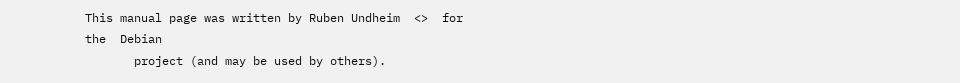This manual page was written by Ruben Undheim  <>  for  the  Debian
       project (and may be used by others).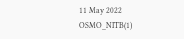11 May 2022                               OSMO_NITB(1)